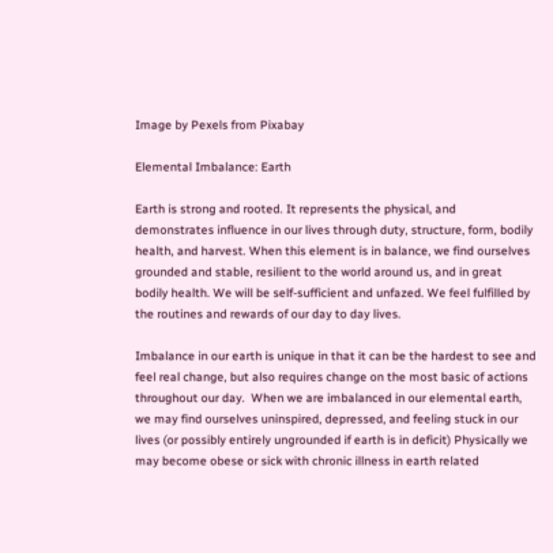Image by Pexels from Pixabay

Elemental Imbalance: Earth

Earth is strong and rooted. It represents the physical, and demonstrates influence in our lives through duty, structure, form, bodily health, and harvest. When this element is in balance, we find ourselves grounded and stable, resilient to the world around us, and in great bodily health. We will be self-sufficient and unfazed. We feel fulfilled by the routines and rewards of our day to day lives.

Imbalance in our earth is unique in that it can be the hardest to see and feel real change, but also requires change on the most basic of actions throughout our day.  When we are imbalanced in our elemental earth, we may find ourselves uninspired, depressed, and feeling stuck in our lives (or possibly entirely ungrounded if earth is in deficit) Physically we may become obese or sick with chronic illness in earth related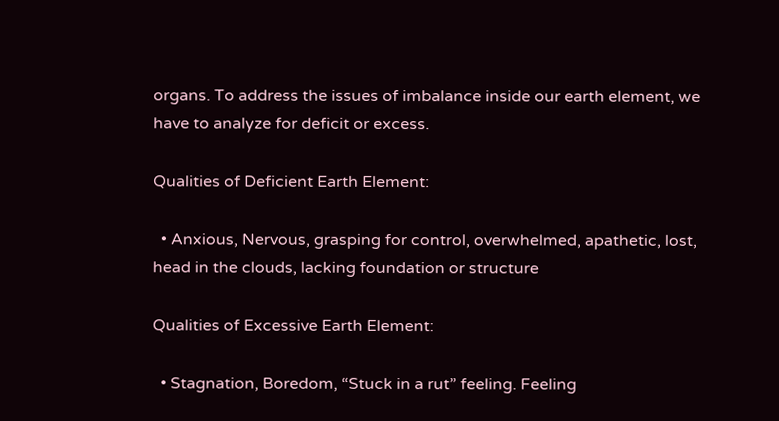organs. To address the issues of imbalance inside our earth element, we have to analyze for deficit or excess.

Qualities of Deficient Earth Element:

  • Anxious, Nervous, grasping for control, overwhelmed, apathetic, lost, head in the clouds, lacking foundation or structure

Qualities of Excessive Earth Element:

  • Stagnation, Boredom, “Stuck in a rut” feeling. Feeling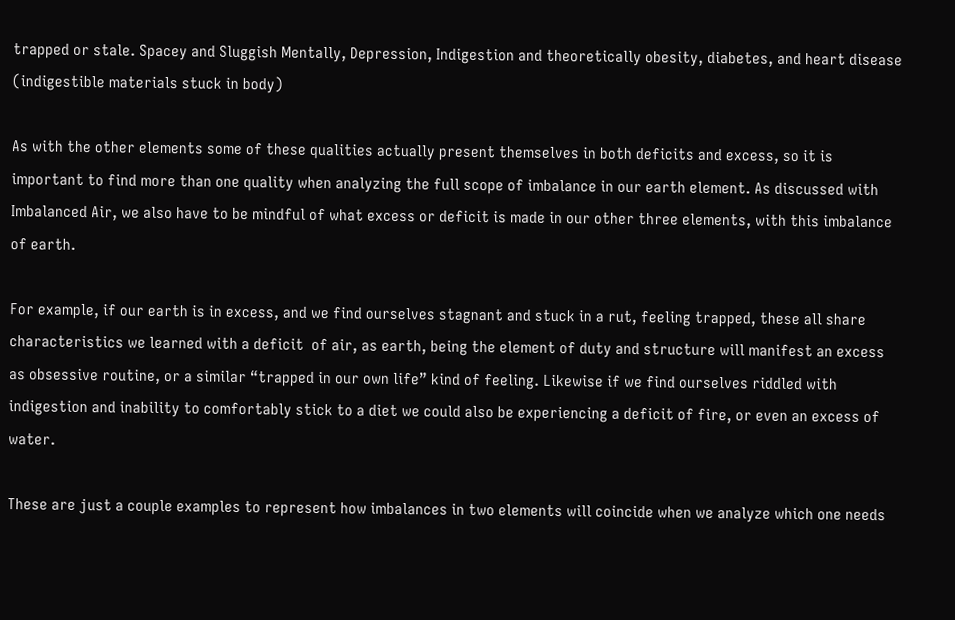trapped or stale. Spacey and Sluggish Mentally, Depression, Indigestion and theoretically obesity, diabetes, and heart disease (indigestible materials stuck in body)

As with the other elements some of these qualities actually present themselves in both deficits and excess, so it is important to find more than one quality when analyzing the full scope of imbalance in our earth element. As discussed with Imbalanced Air, we also have to be mindful of what excess or deficit is made in our other three elements, with this imbalance of earth.

For example, if our earth is in excess, and we find ourselves stagnant and stuck in a rut, feeling trapped, these all share characteristics we learned with a deficit  of air, as earth, being the element of duty and structure will manifest an excess as obsessive routine, or a similar “trapped in our own life” kind of feeling. Likewise if we find ourselves riddled with indigestion and inability to comfortably stick to a diet we could also be experiencing a deficit of fire, or even an excess of water.

These are just a couple examples to represent how imbalances in two elements will coincide when we analyze which one needs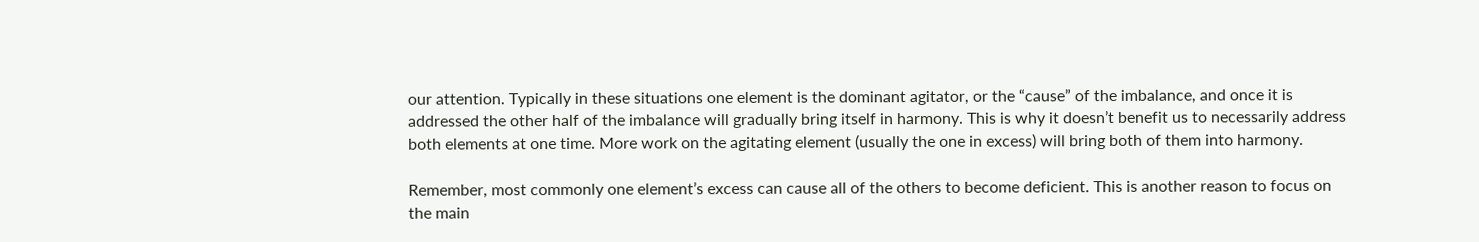our attention. Typically in these situations one element is the dominant agitator, or the “cause” of the imbalance, and once it is addressed the other half of the imbalance will gradually bring itself in harmony. This is why it doesn’t benefit us to necessarily address both elements at one time. More work on the agitating element (usually the one in excess) will bring both of them into harmony.

Remember, most commonly one element’s excess can cause all of the others to become deficient. This is another reason to focus on the main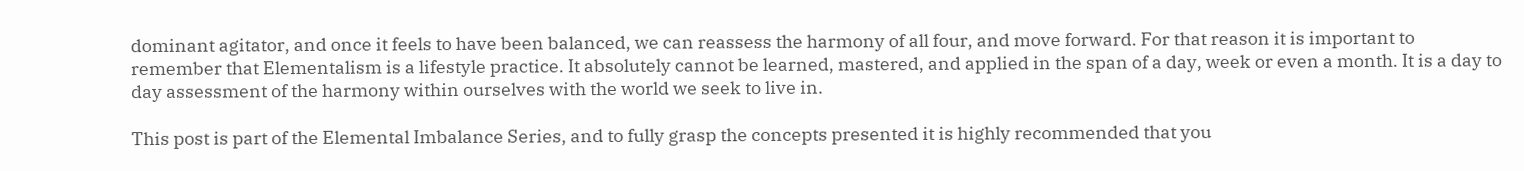dominant agitator, and once it feels to have been balanced, we can reassess the harmony of all four, and move forward. For that reason it is important to remember that Elementalism is a lifestyle practice. It absolutely cannot be learned, mastered, and applied in the span of a day, week or even a month. It is a day to day assessment of the harmony within ourselves with the world we seek to live in.

This post is part of the Elemental Imbalance Series, and to fully grasp the concepts presented it is highly recommended that you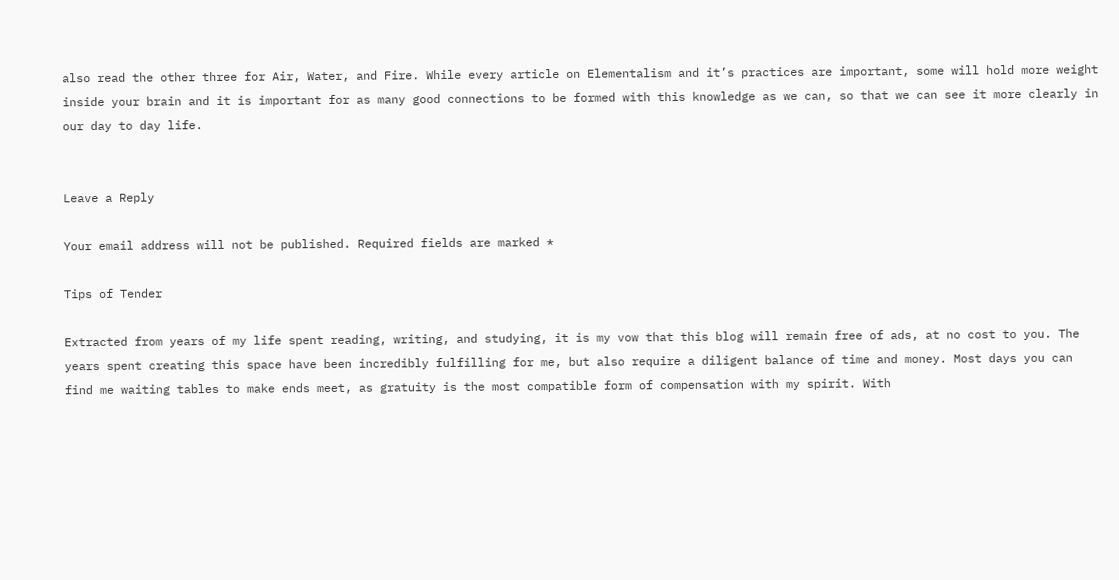also read the other three for Air, Water, and Fire. While every article on Elementalism and it’s practices are important, some will hold more weight inside your brain and it is important for as many good connections to be formed with this knowledge as we can, so that we can see it more clearly in our day to day life.


Leave a Reply

Your email address will not be published. Required fields are marked *

Tips of Tender

Extracted from years of my life spent reading, writing, and studying, it is my vow that this blog will remain free of ads, at no cost to you. The years spent creating this space have been incredibly fulfilling for me, but also require a diligent balance of time and money. Most days you can find me waiting tables to make ends meet, as gratuity is the most compatible form of compensation with my spirit. With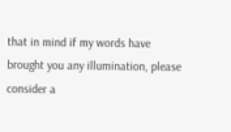that in mind if my words have brought you any illumination, please consider a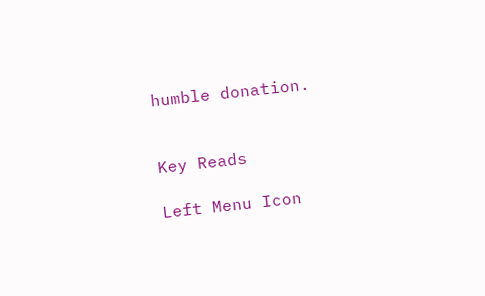humble donation.


Key Reads

Left Menu Icon